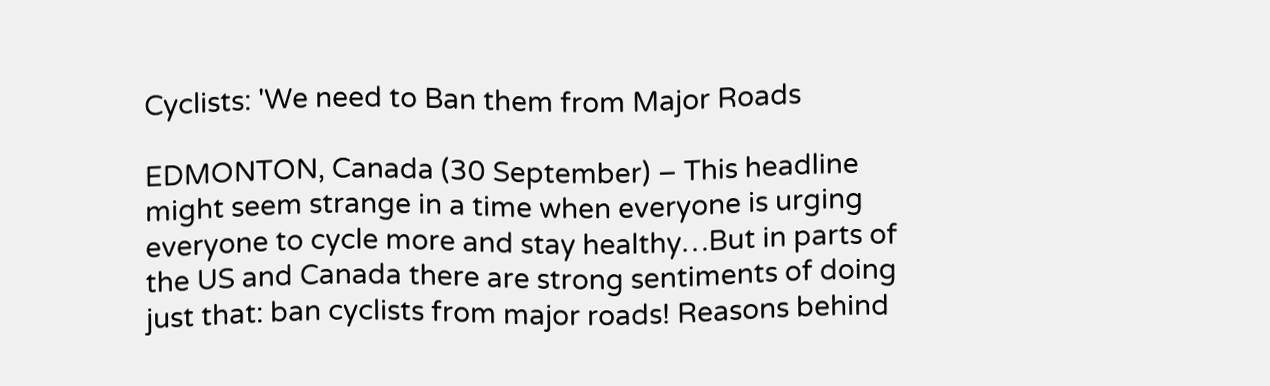Cyclists: 'We need to Ban them from Major Roads

EDMONTON, Canada (30 September) – This headline might seem strange in a time when everyone is urging everyone to cycle more and stay healthy…But in parts of the US and Canada there are strong sentiments of doing just that: ban cyclists from major roads! Reasons behind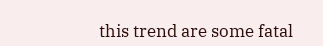this trend are some fatal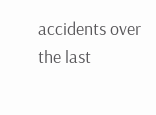accidents over the last